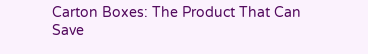Carton Boxes: The Product That Can Save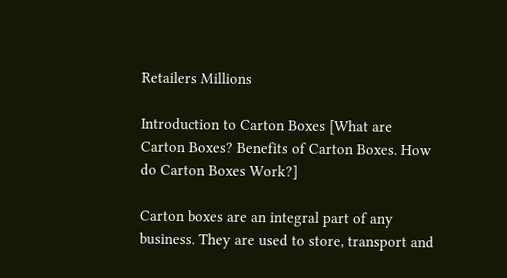Retailers Millions

Introduction to Carton Boxes [What are Carton Boxes? Benefits of Carton Boxes. How do Carton Boxes Work?]

Carton boxes are an integral part of any business. They are used to store, transport and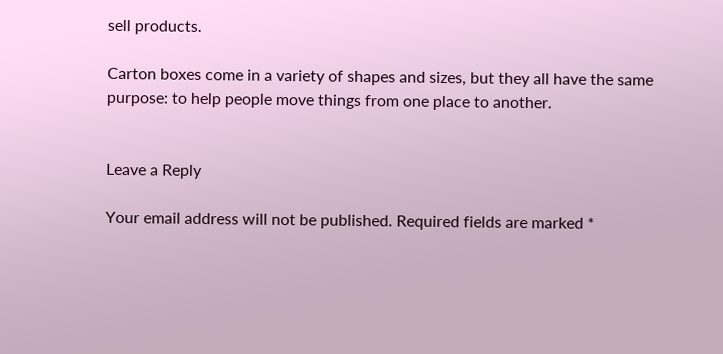sell products.

Carton boxes come in a variety of shapes and sizes, but they all have the same purpose: to help people move things from one place to another.


Leave a Reply

Your email address will not be published. Required fields are marked *